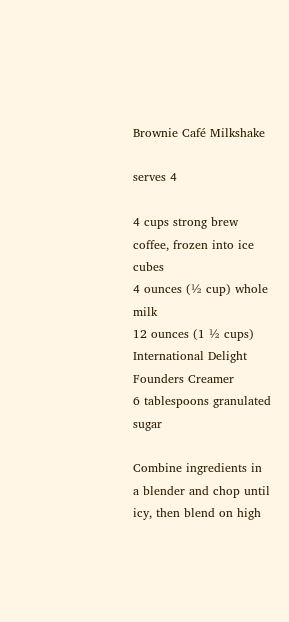Brownie Café Milkshake

serves 4

4 cups strong brew coffee, frozen into ice cubes
4 ounces (½ cup) whole milk
12 ounces (1 ½ cups) International Delight Founders Creamer
6 tablespoons granulated sugar

Combine ingredients in a blender and chop until icy, then blend on high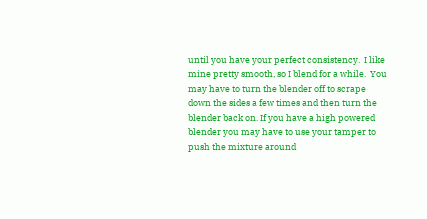until you have your perfect consistency.  I like mine pretty smooth, so I blend for a while.  You may have to turn the blender off to scrape down the sides a few times and then turn the blender back on. If you have a high powered blender you may have to use your tamper to push the mixture around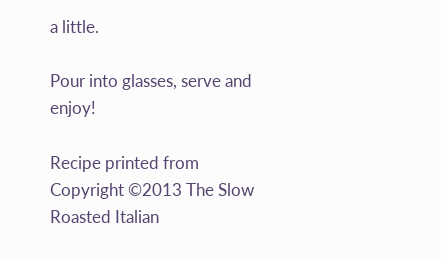a little.

Pour into glasses, serve and enjoy!

Recipe printed from
Copyright ©2013 The Slow Roasted Italian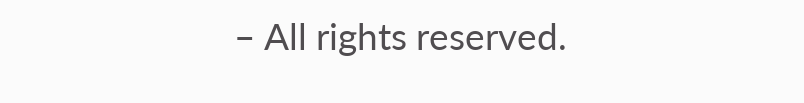– All rights reserved.